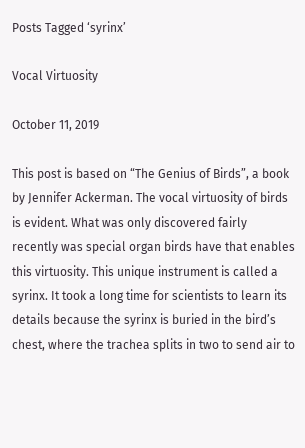Posts Tagged ‘syrinx’

Vocal Virtuosity

October 11, 2019

This post is based on “The Genius of Birds”, a book by Jennifer Ackerman. The vocal virtuosity of birds is evident. What was only discovered fairly recently was special organ birds have that enables this virtuosity. This unique instrument is called a syrinx. It took a long time for scientists to learn its details because the syrinx is buried in the bird’s chest, where the trachea splits in two to send air to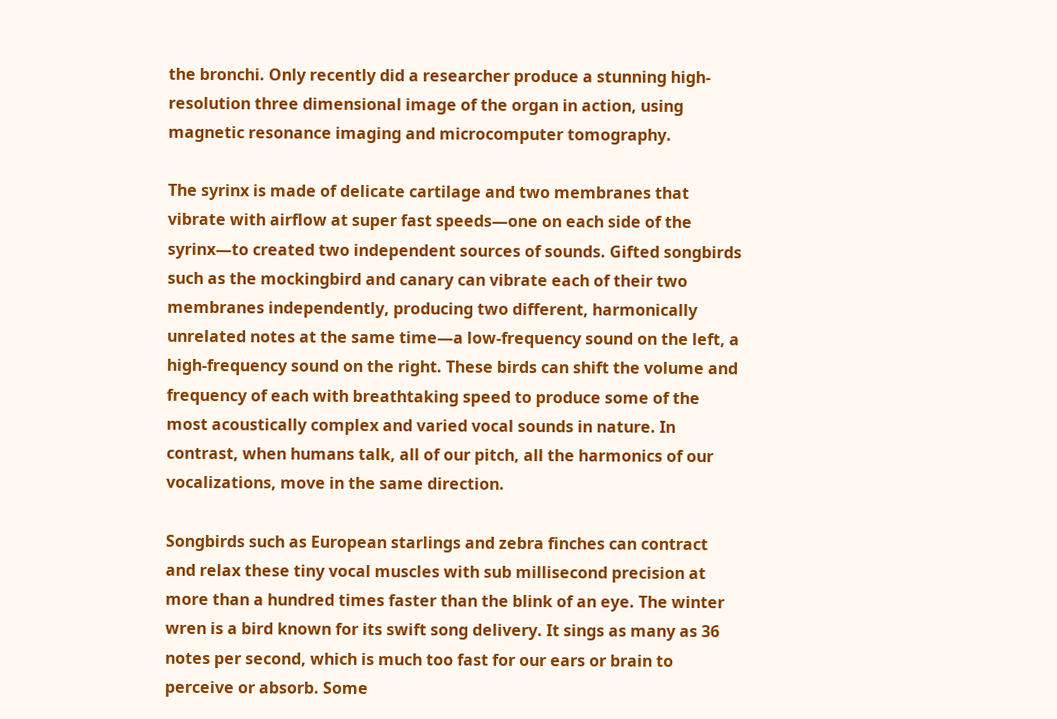the bronchi. Only recently did a researcher produce a stunning high-resolution three dimensional image of the organ in action, using magnetic resonance imaging and microcomputer tomography.

The syrinx is made of delicate cartilage and two membranes that vibrate with airflow at super fast speeds—one on each side of the syrinx—to created two independent sources of sounds. Gifted songbirds such as the mockingbird and canary can vibrate each of their two membranes independently, producing two different, harmonically unrelated notes at the same time—a low-frequency sound on the left, a high-frequency sound on the right. These birds can shift the volume and frequency of each with breathtaking speed to produce some of the most acoustically complex and varied vocal sounds in nature. In contrast, when humans talk, all of our pitch, all the harmonics of our vocalizations, move in the same direction.

Songbirds such as European starlings and zebra finches can contract and relax these tiny vocal muscles with sub millisecond precision at more than a hundred times faster than the blink of an eye. The winter wren is a bird known for its swift song delivery. It sings as many as 36 notes per second, which is much too fast for our ears or brain to perceive or absorb. Some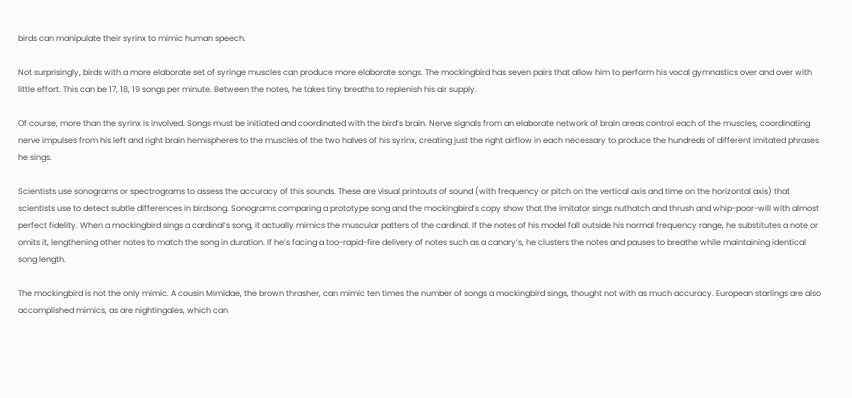birds can manipulate their syrinx to mimic human speech.

Not surprisingly, birds with a more elaborate set of syringe muscles can produce more elaborate songs. The mockingbird has seven pairs that allow him to perform his vocal gymnastics over and over with little effort. This can be 17, 18, 19 songs per minute. Between the notes, he takes tiny breaths to replenish his air supply.

Of course, more than the syrinx is involved. Songs must be initiated and coordinated with the bird’s brain. Nerve signals from an elaborate network of brain areas control each of the muscles, coordinating nerve impulses from his left and right brain hemispheres to the muscles of the two halves of his syrinx, creating just the right airflow in each necessary to produce the hundreds of different imitated phrases he sings.

Scientists use sonograms or spectrograms to assess the accuracy of this sounds. These are visual printouts of sound (with frequency or pitch on the vertical axis and time on the horizontal axis) that scientists use to detect subtle differences in birdsong. Sonograms comparing a prototype song and the mockingbird’s copy show that the imitator sings nuthatch and thrush and whip-poor-will with almost perfect fidelity. When a mockingbird sings a cardinal’s song, it actually mimics the muscular patters of the cardinal. If the notes of his model fall outside his normal frequency range, he substitutes a note or omits it, lengthening other notes to match the song in duration. If he’s facing a too-rapid-fire delivery of notes such as a canary’s, he clusters the notes and pauses to breathe while maintaining identical song length.

The mockingbird is not the only mimic. A cousin Mimidae, the brown thrasher, can mimic ten times the number of songs a mockingbird sings, thought not with as much accuracy. European starlings are also accomplished mimics, as are nightingales, which can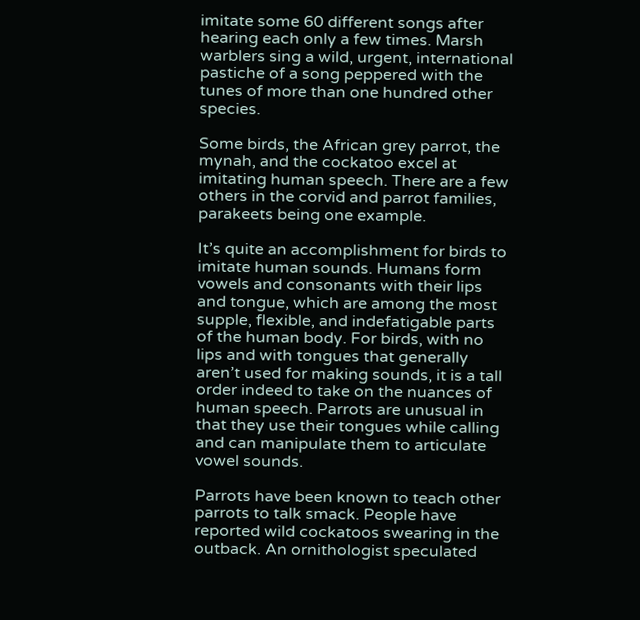imitate some 60 different songs after hearing each only a few times. Marsh warblers sing a wild, urgent, international pastiche of a song peppered with the tunes of more than one hundred other species.

Some birds, the African grey parrot, the mynah, and the cockatoo excel at imitating human speech. There are a few others in the corvid and parrot families, parakeets being one example.

It’s quite an accomplishment for birds to imitate human sounds. Humans form vowels and consonants with their lips and tongue, which are among the most supple, flexible, and indefatigable parts of the human body. For birds, with no lips and with tongues that generally aren’t used for making sounds, it is a tall order indeed to take on the nuances of human speech. Parrots are unusual in that they use their tongues while calling and can manipulate them to articulate vowel sounds.

Parrots have been known to teach other parrots to talk smack. People have reported wild cockatoos swearing in the outback. An ornithologist speculated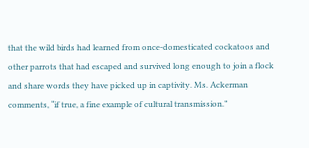that the wild birds had learned from once-domesticated cockatoos and other parrots that had escaped and survived long enough to join a flock and share words they have picked up in captivity. Ms. Ackerman comments, “if true, a fine example of cultural transmission.”